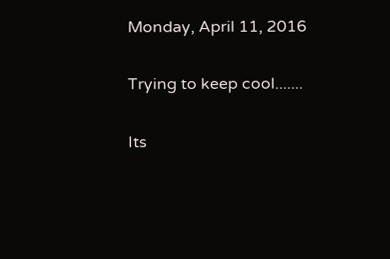Monday, April 11, 2016

Trying to keep cool.......

Its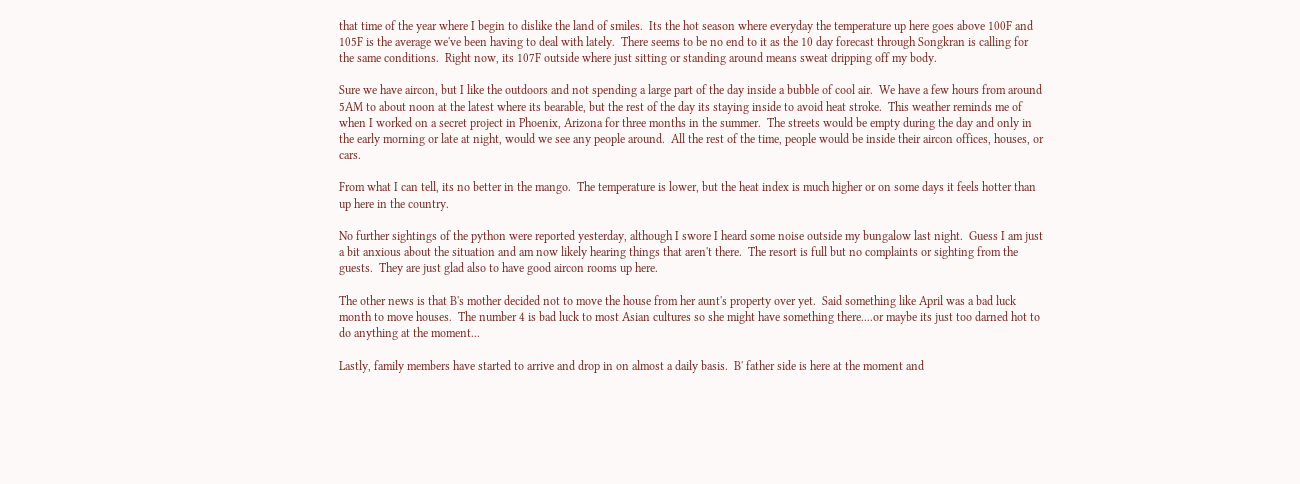that time of the year where I begin to dislike the land of smiles.  Its the hot season where everyday the temperature up here goes above 100F and 105F is the average we've been having to deal with lately.  There seems to be no end to it as the 10 day forecast through Songkran is calling for the same conditions.  Right now, its 107F outside where just sitting or standing around means sweat dripping off my body.

Sure we have aircon, but I like the outdoors and not spending a large part of the day inside a bubble of cool air.  We have a few hours from around 5AM to about noon at the latest where its bearable, but the rest of the day its staying inside to avoid heat stroke.  This weather reminds me of when I worked on a secret project in Phoenix, Arizona for three months in the summer.  The streets would be empty during the day and only in the early morning or late at night, would we see any people around.  All the rest of the time, people would be inside their aircon offices, houses, or cars.

From what I can tell, its no better in the mango.  The temperature is lower, but the heat index is much higher or on some days it feels hotter than up here in the country.

No further sightings of the python were reported yesterday, although I swore I heard some noise outside my bungalow last night.  Guess I am just a bit anxious about the situation and am now likely hearing things that aren't there.  The resort is full but no complaints or sighting from the guests.  They are just glad also to have good aircon rooms up here.

The other news is that B's mother decided not to move the house from her aunt's property over yet.  Said something like April was a bad luck month to move houses.  The number 4 is bad luck to most Asian cultures so she might have something there....or maybe its just too darned hot to do anything at the moment...

Lastly, family members have started to arrive and drop in on almost a daily basis.  B' father side is here at the moment and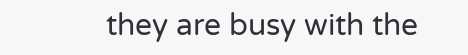they are busy with the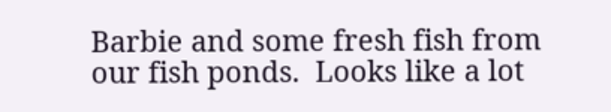Barbie and some fresh fish from our fish ponds.  Looks like a lot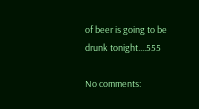of beer is going to be drunk tonight....555

No comments: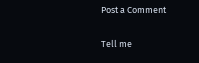Post a Comment

Tell me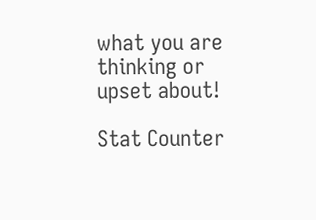what you are thinking or upset about!

Stat Counter